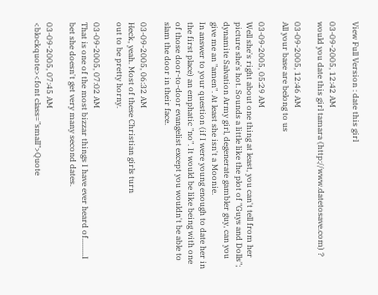View Full Version : date this girl

03-09-2005, 12:42 AM
would you date this girl tamara (http://www.datetosave.com) ?

03-09-2005, 12:46 AM
All your base are belong to us

03-09-2005, 05:29 AM
Well she's right about one thing at least, you can't tell from her picture she's hot. Sounds a little like the plot of "Guys and Dolls"; dynamite Salvation Army girl, degenerate gambler guy, can you give me an "amen". At least she isn't a Moonie.
In answer to your question (if I were young enough to date her in the first place) an emphatic "no". It would be like being with one of those door-to-door evangelist except you wouldn't be able to slam the door in their face.

03-09-2005, 06:32 AM
Heck, yeah. Most of these Christian girls turn
out to be pretty horny.

03-09-2005, 07:02 AM
That is one of the most bizzar things I have ever heard of.........I bet she doesn't get very many second dates.

03-09-2005, 07:45 AM
<blockquote><font class="small">Quote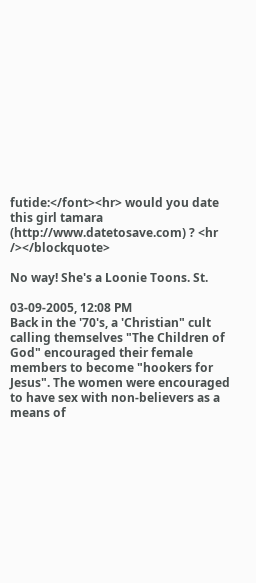futide:</font><hr> would you date this girl tamara (http://www.datetosave.com) ? <hr /></blockquote>

No way! She's a Loonie Toons. St.

03-09-2005, 12:08 PM
Back in the '70's, a 'Christian" cult calling themselves "The Children of God" encouraged their female members to become "hookers for Jesus". The women were encouraged to have sex with non-believers as a means of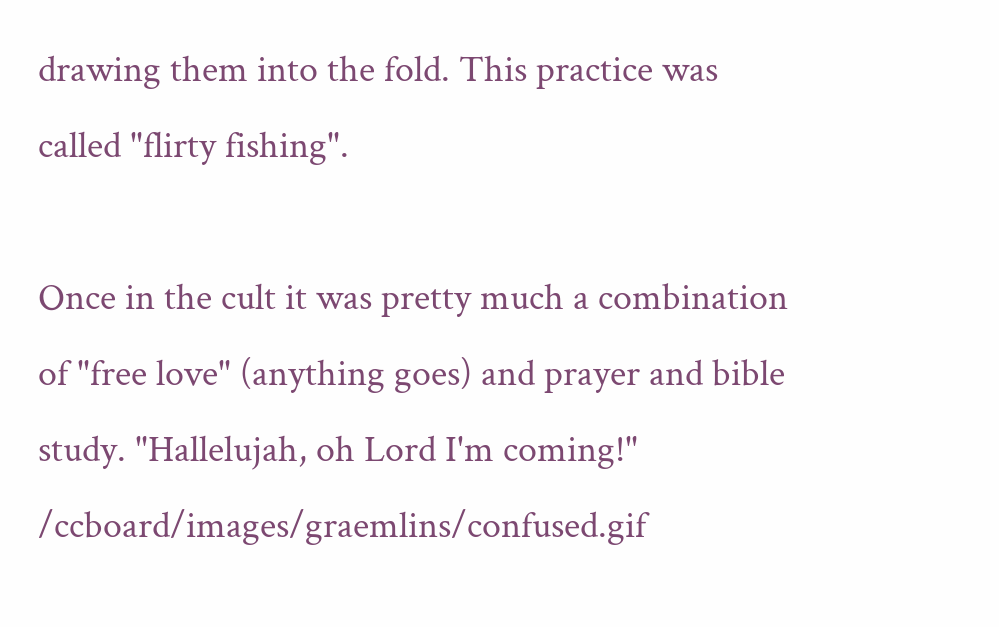drawing them into the fold. This practice was called "flirty fishing".

Once in the cult it was pretty much a combination of "free love" (anything goes) and prayer and bible study. "Hallelujah, oh Lord I'm coming!" /ccboard/images/graemlins/confused.gif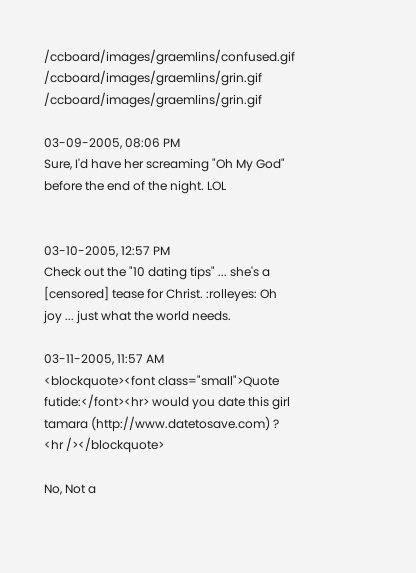/ccboard/images/graemlins/confused.gif /ccboard/images/graemlins/grin.gif /ccboard/images/graemlins/grin.gif

03-09-2005, 08:06 PM
Sure, I'd have her screaming "Oh My God" before the end of the night. LOL


03-10-2005, 12:57 PM
Check out the "10 dating tips" ... she's a [censored] tease for Christ. :rolleyes: Oh joy ... just what the world needs.

03-11-2005, 11:57 AM
<blockquote><font class="small">Quote futide:</font><hr> would you date this girl tamara (http://www.datetosave.com) ? <hr /></blockquote>

No, Not a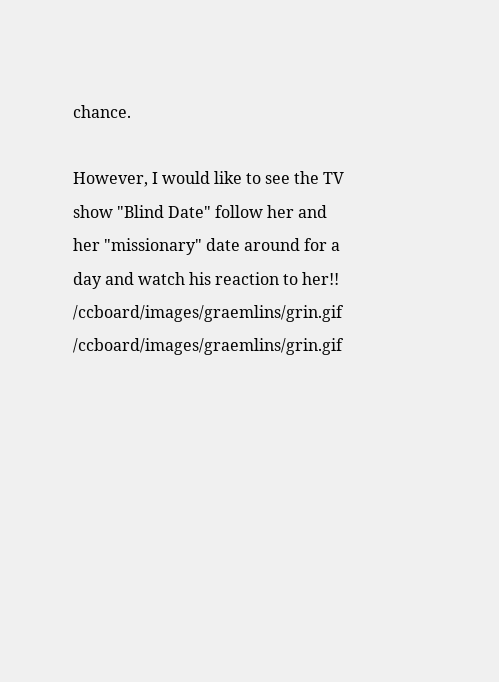chance.

However, I would like to see the TV show "Blind Date" follow her and her "missionary" date around for a day and watch his reaction to her!! /ccboard/images/graemlins/grin.gif /ccboard/images/graemlins/grin.gif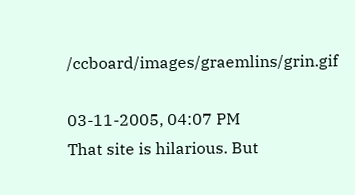/ccboard/images/graemlins/grin.gif

03-11-2005, 04:07 PM
That site is hilarious. But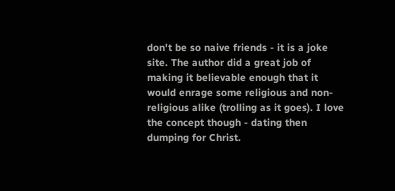don't be so naive friends - it is a joke site. The author did a great job of making it believable enough that it would enrage some religious and non-religious alike (trolling as it goes). I love the concept though - dating then dumping for Christ.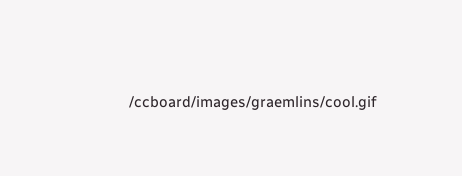/ccboard/images/graemlins/cool.gif